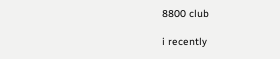8800 club

i recently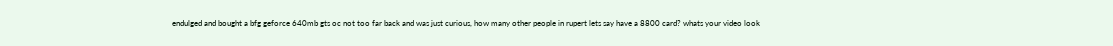endulged and bought a bfg geforce 640mb gts oc not too far back and was just curious, how many other people in rupert lets say have a 8800 card? whats your video look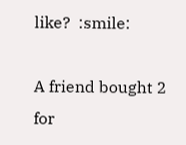like?  :smile:

A friend bought 2 for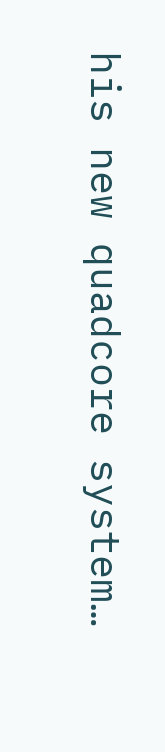his new quadcore system…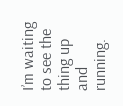I’m waiting to see the thing up and running.